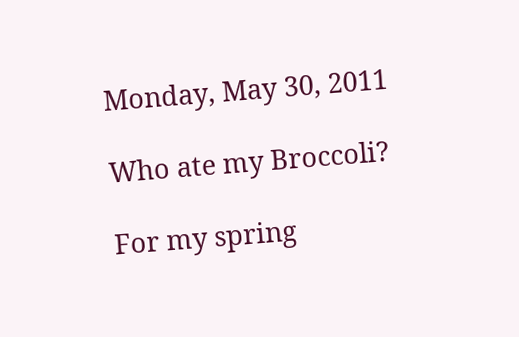Monday, May 30, 2011

Who ate my Broccoli?

For my spring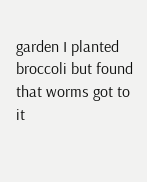garden I planted broccoli but found that worms got to it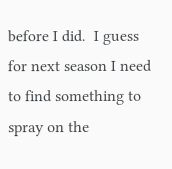before I did.  I guess for next season I need to find something to spray on the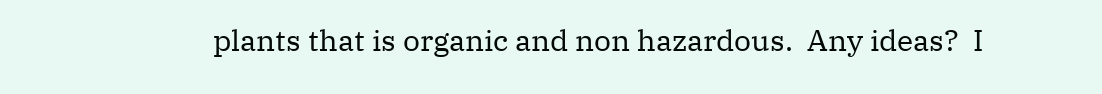plants that is organic and non hazardous.  Any ideas?  I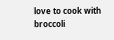love to cook with broccoli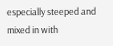especially steeped and mixed in with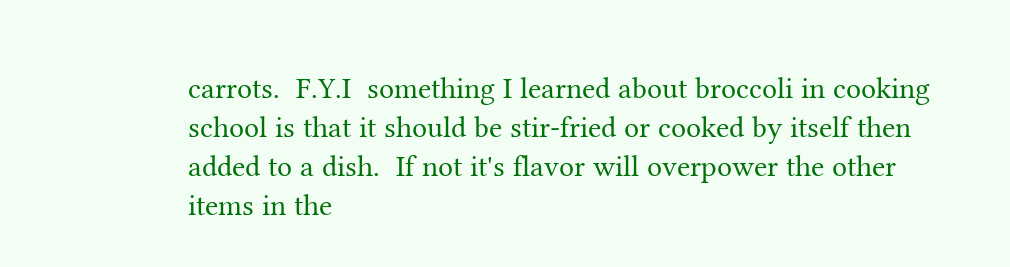carrots.  F.Y.I  something I learned about broccoli in cooking school is that it should be stir-fried or cooked by itself then added to a dish.  If not it's flavor will overpower the other items in the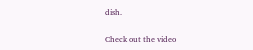dish.

Check out the video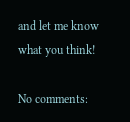and let me know what you think!

No comments: